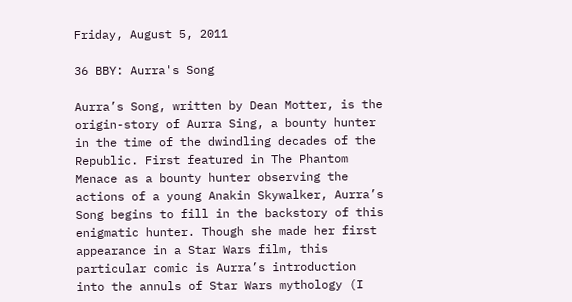Friday, August 5, 2011

36 BBY: Aurra's Song

Aurra’s Song, written by Dean Motter, is the origin-story of Aurra Sing, a bounty hunter in the time of the dwindling decades of the Republic. First featured in The Phantom Menace as a bounty hunter observing the actions of a young Anakin Skywalker, Aurra’s Song begins to fill in the backstory of this enigmatic hunter. Though she made her first appearance in a Star Wars film, this particular comic is Aurra’s introduction into the annuls of Star Wars mythology (I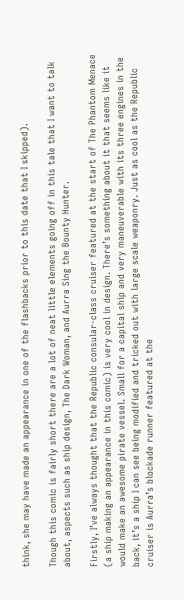think, she may have made an appearance in one of the flashbacks prior to this date that I skipped).

Though this comic is fairly short there are a lot of neat little elements going off in this tale that I want to talk about, aspects such as ship design, The Dark Woman, and Aurra Sing the Bounty Hunter.

Firstly, I’ve always thought that the Republic consular-class cruiser featured at the start of The Phantom Menace (a ship making an appearance in this comic) is very cool in design. There’s something about it that seems like it would make an awesome pirate vessel. Small for a capital ship and very maneuverable with its three engines in the back, it’s a ship I can see being modified and tricked out with large scale weaponry. Just as cool as the Republic cruiser is Aurra’s blockade runner featured at the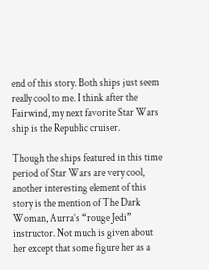end of this story. Both ships just seem really cool to me. I think after the Fairwind, my next favorite Star Wars ship is the Republic cruiser.

Though the ships featured in this time period of Star Wars are very cool, another interesting element of this story is the mention of The Dark Woman, Aurra’s “rouge Jedi” instructor. Not much is given about her except that some figure her as a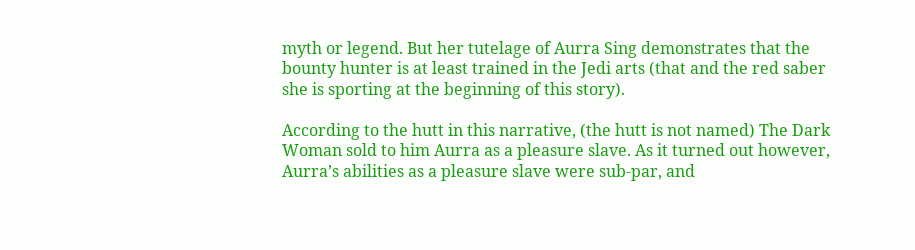myth or legend. But her tutelage of Aurra Sing demonstrates that the bounty hunter is at least trained in the Jedi arts (that and the red saber she is sporting at the beginning of this story).

According to the hutt in this narrative, (the hutt is not named) The Dark Woman sold to him Aurra as a pleasure slave. As it turned out however, Aurra’s abilities as a pleasure slave were sub-par, and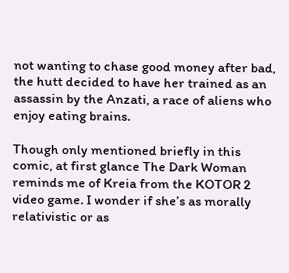not wanting to chase good money after bad, the hutt decided to have her trained as an assassin by the Anzati, a race of aliens who enjoy eating brains.

Though only mentioned briefly in this comic, at first glance The Dark Woman reminds me of Kreia from the KOTOR 2 video game. I wonder if she’s as morally relativistic or as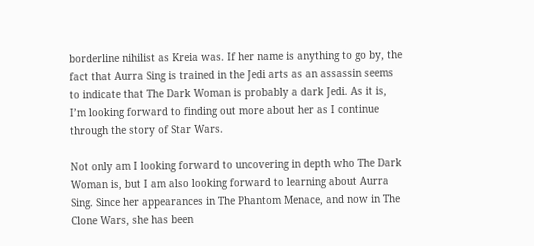borderline nihilist as Kreia was. If her name is anything to go by, the fact that Aurra Sing is trained in the Jedi arts as an assassin seems to indicate that The Dark Woman is probably a dark Jedi. As it is, I’m looking forward to finding out more about her as I continue through the story of Star Wars.

Not only am I looking forward to uncovering in depth who The Dark Woman is, but I am also looking forward to learning about Aurra Sing. Since her appearances in The Phantom Menace, and now in The Clone Wars, she has been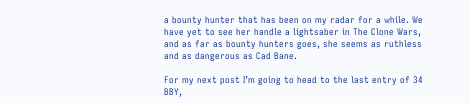a bounty hunter that has been on my radar for a while. We have yet to see her handle a lightsaber in The Clone Wars, and as far as bounty hunters goes, she seems as ruthless and as dangerous as Cad Bane.

For my next post I’m going to head to the last entry of 34 BBY,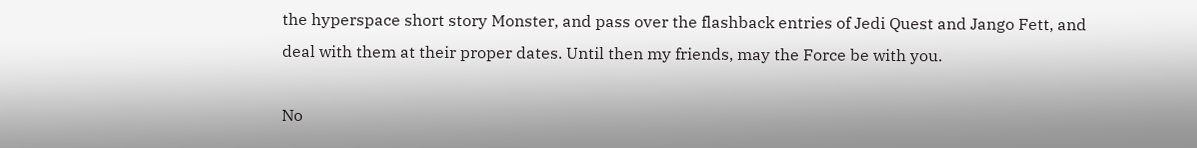the hyperspace short story Monster, and pass over the flashback entries of Jedi Quest and Jango Fett, and deal with them at their proper dates. Until then my friends, may the Force be with you.

No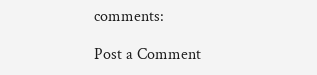comments:

Post a Comment